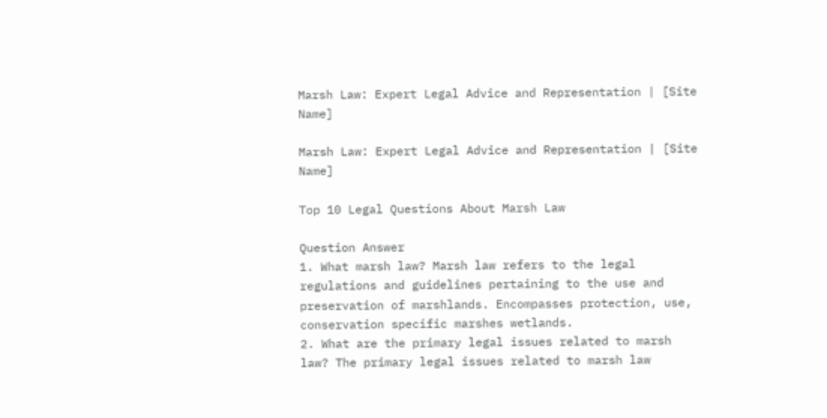Marsh Law: Expert Legal Advice and Representation | [Site Name]

Marsh Law: Expert Legal Advice and Representation | [Site Name]

Top 10 Legal Questions About Marsh Law

Question Answer
1. What marsh law? Marsh law refers to the legal regulations and guidelines pertaining to the use and preservation of marshlands. Encompasses protection, use, conservation specific marshes wetlands.
2. What are the primary legal issues related to marsh law? The primary legal issues related to marsh law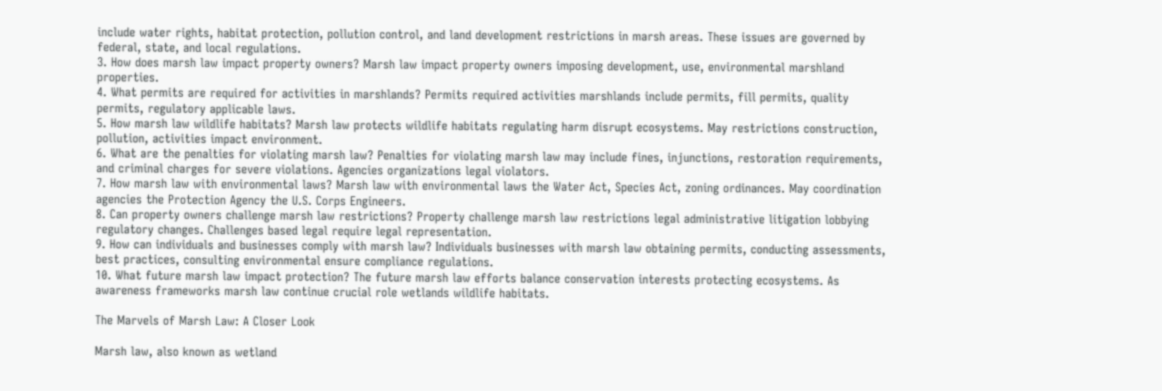include water rights, habitat protection, pollution control, and land development restrictions in marsh areas. These issues are governed by federal, state, and local regulations.
3. How does marsh law impact property owners? Marsh law impact property owners imposing development, use, environmental marshland properties.
4. What permits are required for activities in marshlands? Permits required activities marshlands include permits, fill permits, quality permits, regulatory applicable laws.
5. How marsh law wildlife habitats? Marsh law protects wildlife habitats regulating harm disrupt ecosystems. May restrictions construction, pollution, activities impact environment.
6. What are the penalties for violating marsh law? Penalties for violating marsh law may include fines, injunctions, restoration requirements, and criminal charges for severe violations. Agencies organizations legal violators.
7. How marsh law with environmental laws? Marsh law with environmental laws the Water Act, Species Act, zoning ordinances. May coordination agencies the Protection Agency the U.S. Corps Engineers.
8. Can property owners challenge marsh law restrictions? Property challenge marsh law restrictions legal administrative litigation lobbying regulatory changes. Challenges based legal require legal representation.
9. How can individuals and businesses comply with marsh law? Individuals businesses with marsh law obtaining permits, conducting assessments, best practices, consulting environmental ensure compliance regulations.
10. What future marsh law impact protection? The future marsh law efforts balance conservation interests protecting ecosystems. As awareness frameworks marsh law continue crucial role wetlands wildlife habitats.

The Marvels of Marsh Law: A Closer Look

Marsh law, also known as wetland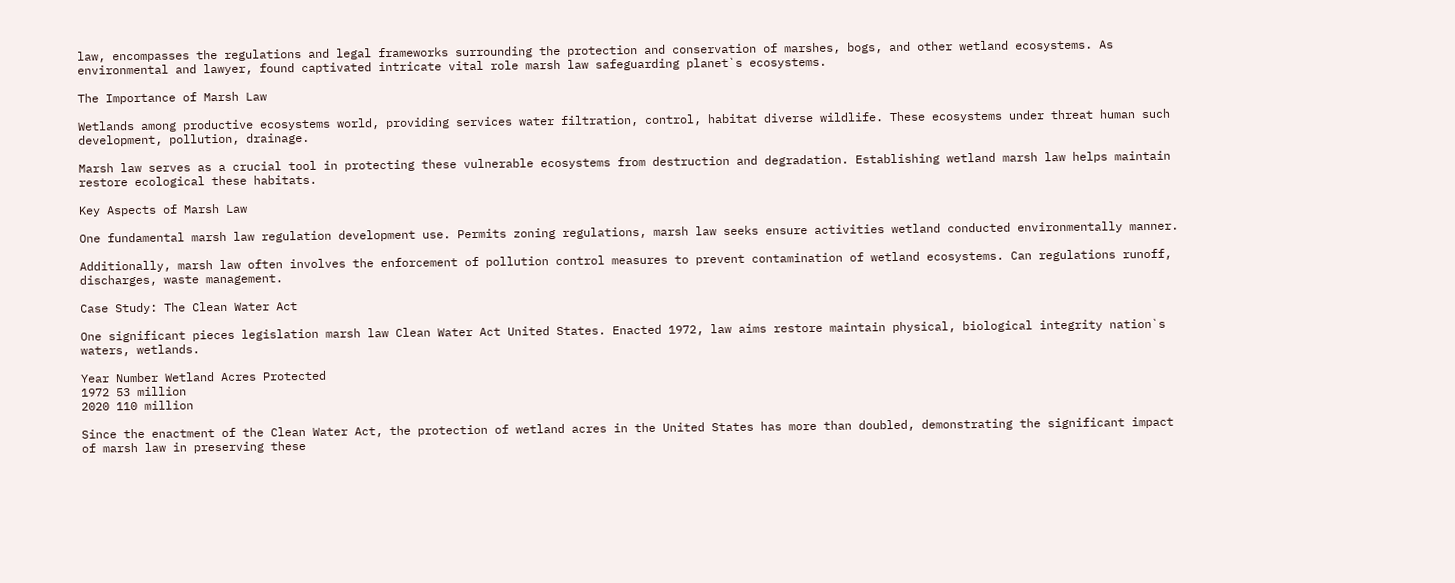law, encompasses the regulations and legal frameworks surrounding the protection and conservation of marshes, bogs, and other wetland ecosystems. As environmental and lawyer, found captivated intricate vital role marsh law safeguarding planet`s ecosystems.

The Importance of Marsh Law

Wetlands among productive ecosystems world, providing services water filtration, control, habitat diverse wildlife. These ecosystems under threat human such development, pollution, drainage.

Marsh law serves as a crucial tool in protecting these vulnerable ecosystems from destruction and degradation. Establishing wetland marsh law helps maintain restore ecological these habitats.

Key Aspects of Marsh Law

One fundamental marsh law regulation development use. Permits zoning regulations, marsh law seeks ensure activities wetland conducted environmentally manner.

Additionally, marsh law often involves the enforcement of pollution control measures to prevent contamination of wetland ecosystems. Can regulations runoff, discharges, waste management.

Case Study: The Clean Water Act

One significant pieces legislation marsh law Clean Water Act United States. Enacted 1972, law aims restore maintain physical, biological integrity nation`s waters, wetlands.

Year Number Wetland Acres Protected
1972 53 million
2020 110 million

Since the enactment of the Clean Water Act, the protection of wetland acres in the United States has more than doubled, demonstrating the significant impact of marsh law in preserving these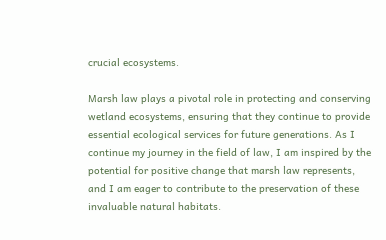crucial ecosystems.

Marsh law plays a pivotal role in protecting and conserving wetland ecosystems, ensuring that they continue to provide essential ecological services for future generations. As I continue my journey in the field of law, I am inspired by the potential for positive change that marsh law represents, and I am eager to contribute to the preservation of these invaluable natural habitats.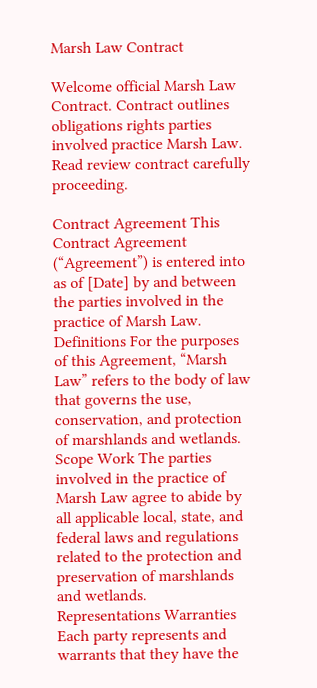Marsh Law Contract

Welcome official Marsh Law Contract. Contract outlines obligations rights parties involved practice Marsh Law. Read review contract carefully proceeding.

Contract Agreement This Contract Agreement (“Agreement”) is entered into as of [Date] by and between the parties involved in the practice of Marsh Law.
Definitions For the purposes of this Agreement, “Marsh Law” refers to the body of law that governs the use, conservation, and protection of marshlands and wetlands.
Scope Work The parties involved in the practice of Marsh Law agree to abide by all applicable local, state, and federal laws and regulations related to the protection and preservation of marshlands and wetlands.
Representations Warranties Each party represents and warrants that they have the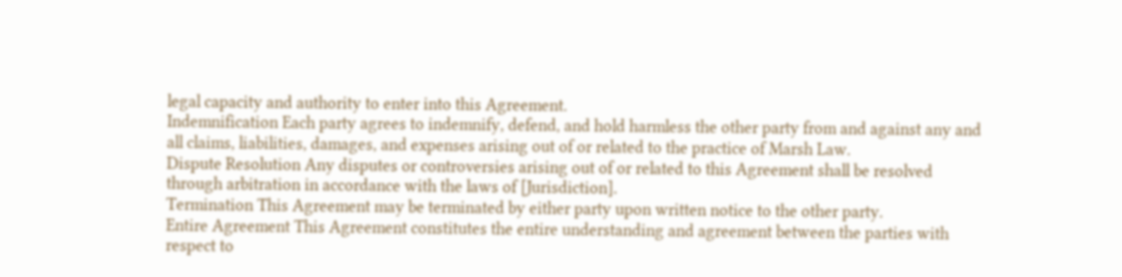legal capacity and authority to enter into this Agreement.
Indemnification Each party agrees to indemnify, defend, and hold harmless the other party from and against any and all claims, liabilities, damages, and expenses arising out of or related to the practice of Marsh Law.
Dispute Resolution Any disputes or controversies arising out of or related to this Agreement shall be resolved through arbitration in accordance with the laws of [Jurisdiction].
Termination This Agreement may be terminated by either party upon written notice to the other party.
Entire Agreement This Agreement constitutes the entire understanding and agreement between the parties with respect to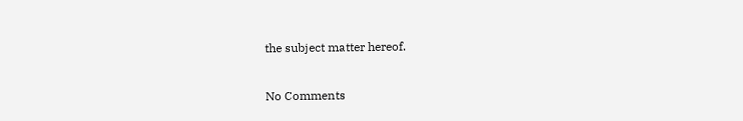the subject matter hereof.

No Comments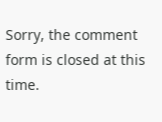Sorry, the comment form is closed at this time.